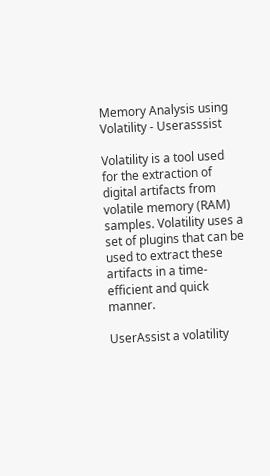Memory Analysis using Volatility - Userasssist

Volatility is a tool used for the extraction of digital artifacts from volatile memory (RAM) samples. Volatility uses a set of plugins that can be used to extract these artifacts in a time-efficient and quick manner.

UserAssist a volatility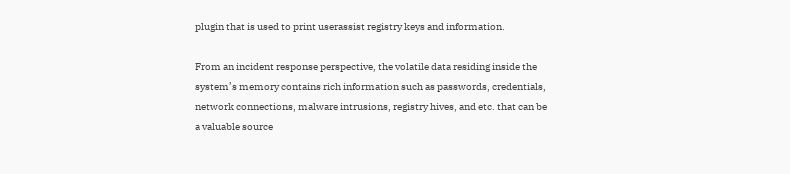plugin that is used to print userassist registry keys and information.

From an incident response perspective, the volatile data residing inside the system’s memory contains rich information such as passwords, credentials, network connections, malware intrusions, registry hives, and etc. that can be a valuable source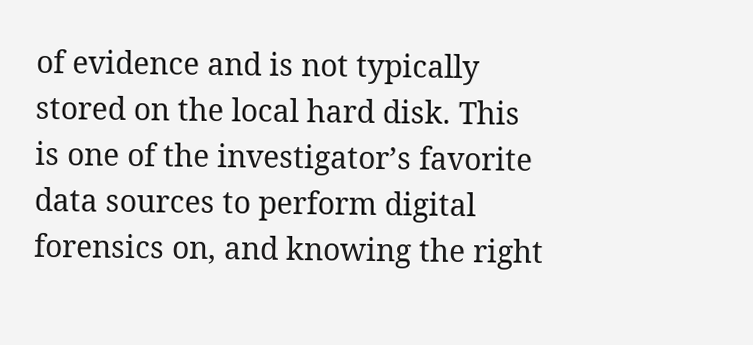of evidence and is not typically stored on the local hard disk. This is one of the investigator’s favorite data sources to perform digital forensics on, and knowing the right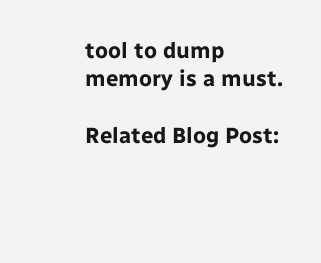tool to dump memory is a must.

Related Blog Post: